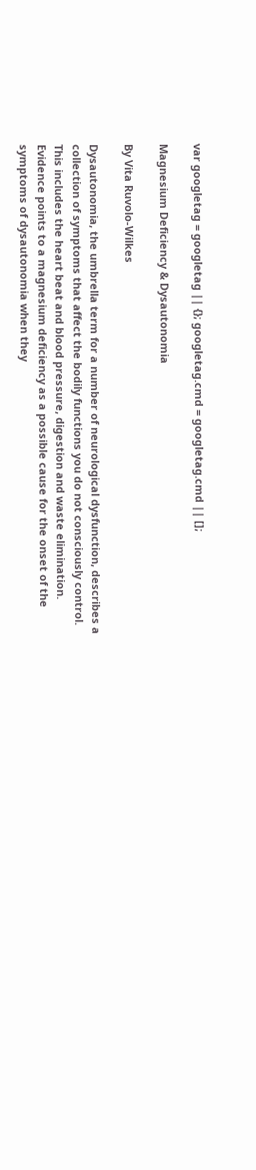var googletag = googletag || {}; googletag.cmd = googletag.cmd || [];

Magnesium Deficiency & Dysautonomia

By Vita Ruvolo-Wilkes

Dysautonomia, the umbrella term for a number of neurological dysfunction, describes a collection of symptoms that affect the bodily functions you do not consciously control. This includes the heart beat and blood pressure, digestion and waste elimination. Evidence points to a magnesium deficiency as a possible cause for the onset of the symptoms of dysautonomia when they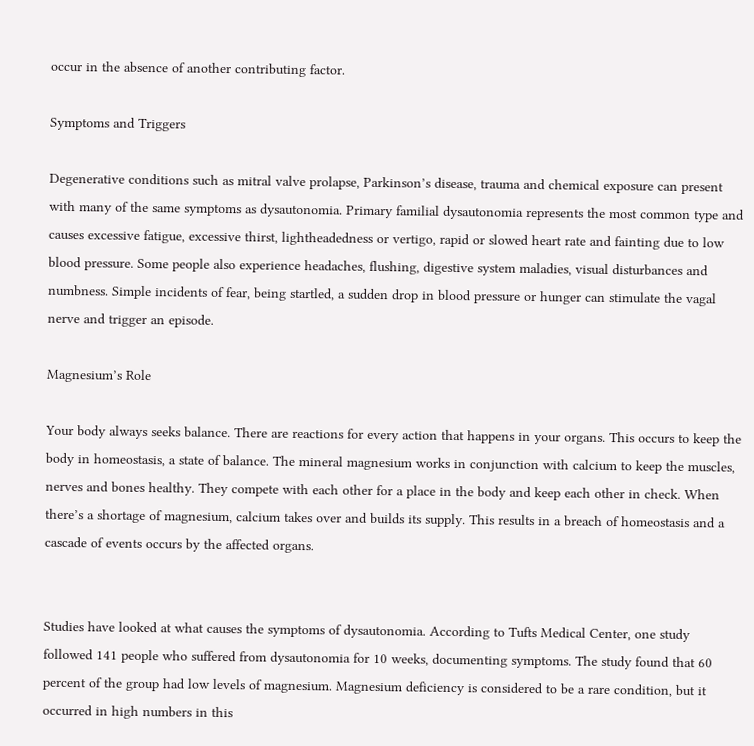occur in the absence of another contributing factor.

Symptoms and Triggers

Degenerative conditions such as mitral valve prolapse, Parkinson’s disease, trauma and chemical exposure can present with many of the same symptoms as dysautonomia. Primary familial dysautonomia represents the most common type and causes excessive fatigue, excessive thirst, lightheadedness or vertigo, rapid or slowed heart rate and fainting due to low blood pressure. Some people also experience headaches, flushing, digestive system maladies, visual disturbances and numbness. Simple incidents of fear, being startled, a sudden drop in blood pressure or hunger can stimulate the vagal nerve and trigger an episode.

Magnesium’s Role

Your body always seeks balance. There are reactions for every action that happens in your organs. This occurs to keep the body in homeostasis, a state of balance. The mineral magnesium works in conjunction with calcium to keep the muscles, nerves and bones healthy. They compete with each other for a place in the body and keep each other in check. When there’s a shortage of magnesium, calcium takes over and builds its supply. This results in a breach of homeostasis and a cascade of events occurs by the affected organs.


Studies have looked at what causes the symptoms of dysautonomia. According to Tufts Medical Center, one study followed 141 people who suffered from dysautonomia for 10 weeks, documenting symptoms. The study found that 60 percent of the group had low levels of magnesium. Magnesium deficiency is considered to be a rare condition, but it occurred in high numbers in this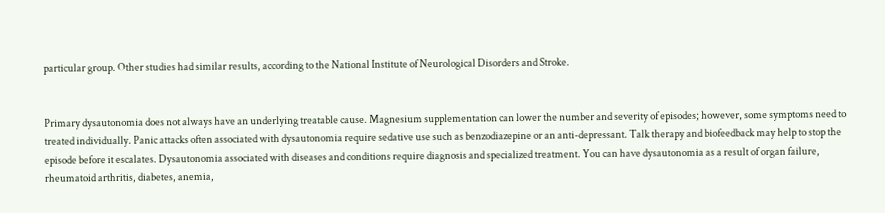particular group. Other studies had similar results, according to the National Institute of Neurological Disorders and Stroke.


Primary dysautonomia does not always have an underlying treatable cause. Magnesium supplementation can lower the number and severity of episodes; however, some symptoms need to treated individually. Panic attacks often associated with dysautonomia require sedative use such as benzodiazepine or an anti-depressant. Talk therapy and biofeedback may help to stop the episode before it escalates. Dysautonomia associated with diseases and conditions require diagnosis and specialized treatment. You can have dysautonomia as a result of organ failure, rheumatoid arthritis, diabetes, anemia,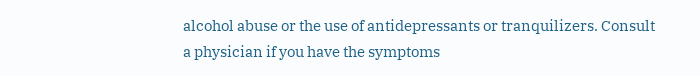alcohol abuse or the use of antidepressants or tranquilizers. Consult a physician if you have the symptoms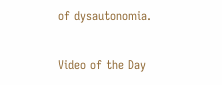of dysautonomia.

Video of the Day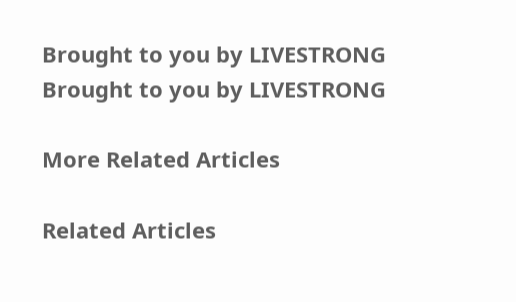Brought to you by LIVESTRONG
Brought to you by LIVESTRONG

More Related Articles

Related Articles